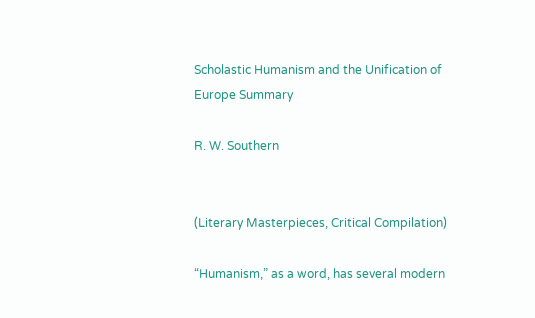Scholastic Humanism and the Unification of Europe Summary

R. W. Southern


(Literary Masterpieces, Critical Compilation)

“Humanism,” as a word, has several modern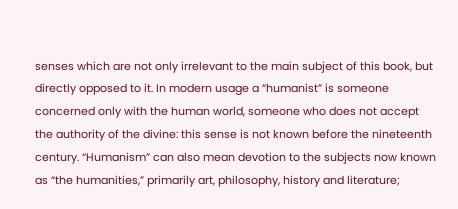senses which are not only irrelevant to the main subject of this book, but directly opposed to it. In modern usage a “humanist” is someone concerned only with the human world, someone who does not accept the authority of the divine: this sense is not known before the nineteenth century. “Humanism” can also mean devotion to the subjects now known as “the humanities,” primarily art, philosophy, history and literature;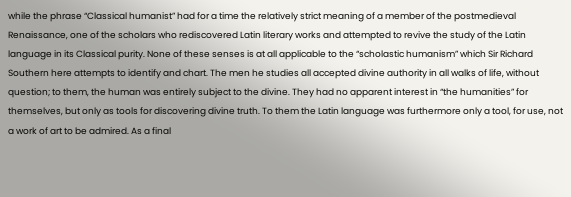while the phrase “Classical humanist” had for a time the relatively strict meaning of a member of the postmedieval Renaissance, one of the scholars who rediscovered Latin literary works and attempted to revive the study of the Latin language in its Classical purity. None of these senses is at all applicable to the “scholastic humanism” which Sir Richard Southern here attempts to identify and chart. The men he studies all accepted divine authority in all walks of life, without question; to them, the human was entirely subject to the divine. They had no apparent interest in “the humanities” for themselves, but only as tools for discovering divine truth. To them the Latin language was furthermore only a tool, for use, not a work of art to be admired. As a final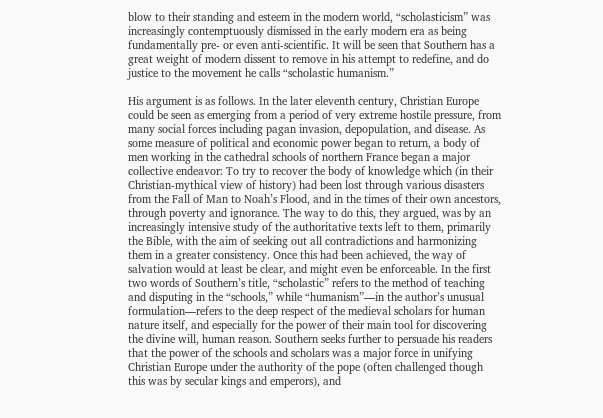blow to their standing and esteem in the modern world, “scholasticism” was increasingly contemptuously dismissed in the early modern era as being fundamentally pre- or even anti-scientific. It will be seen that Southern has a great weight of modern dissent to remove in his attempt to redefine, and do justice to the movement he calls “scholastic humanism.”

His argument is as follows. In the later eleventh century, Christian Europe could be seen as emerging from a period of very extreme hostile pressure, from many social forces including pagan invasion, depopulation, and disease. As some measure of political and economic power began to return, a body of men working in the cathedral schools of northern France began a major collective endeavor: To try to recover the body of knowledge which (in their Christian-mythical view of history) had been lost through various disasters from the Fall of Man to Noah’s Flood, and in the times of their own ancestors, through poverty and ignorance. The way to do this, they argued, was by an increasingly intensive study of the authoritative texts left to them, primarily the Bible, with the aim of seeking out all contradictions and harmonizing them in a greater consistency. Once this had been achieved, the way of salvation would at least be clear, and might even be enforceable. In the first two words of Southern’s title, “scholastic” refers to the method of teaching and disputing in the “schools,” while “humanism”—in the author’s unusual formulation—refers to the deep respect of the medieval scholars for human nature itself, and especially for the power of their main tool for discovering the divine will, human reason. Southern seeks further to persuade his readers that the power of the schools and scholars was a major force in unifying Christian Europe under the authority of the pope (often challenged though this was by secular kings and emperors), and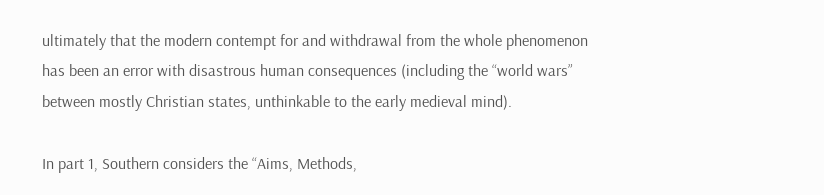ultimately that the modern contempt for and withdrawal from the whole phenomenon has been an error with disastrous human consequences (including the “world wars” between mostly Christian states, unthinkable to the early medieval mind).

In part 1, Southern considers the “Aims, Methods,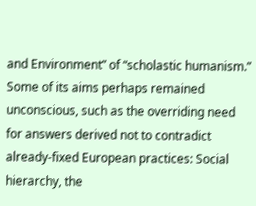and Environment” of “scholastic humanism.” Some of its aims perhaps remained unconscious, such as the overriding need for answers derived not to contradict already-fixed European practices: Social hierarchy, the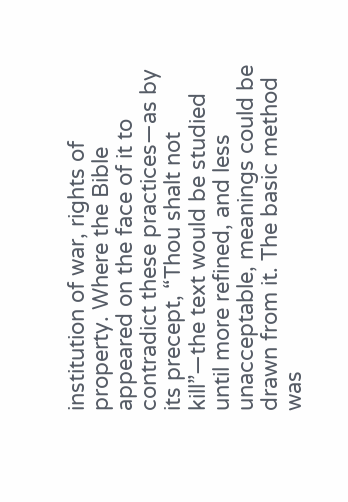institution of war, rights of property. Where the Bible appeared on the face of it to contradict these practices—as by its precept, “Thou shalt not kill”—the text would be studied until more refined, and less unacceptable, meanings could be drawn from it. The basic method was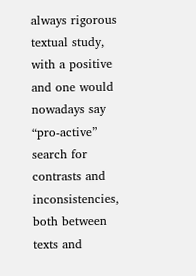always rigorous textual study, with a positive and one would nowadays say “pro-active” search for contrasts and inconsistencies, both between texts and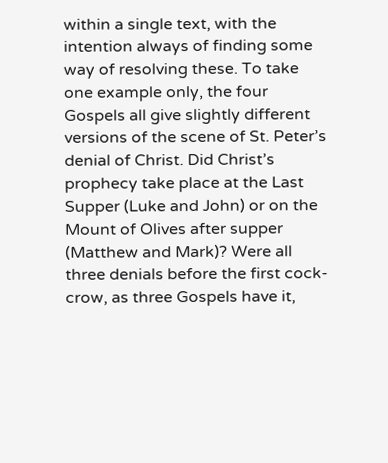within a single text, with the intention always of finding some way of resolving these. To take one example only, the four Gospels all give slightly different versions of the scene of St. Peter’s denial of Christ. Did Christ’s prophecy take place at the Last Supper (Luke and John) or on the Mount of Olives after supper (Matthew and Mark)? Were all three denials before the first cock-crow, as three Gospels have it,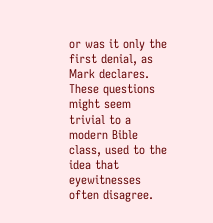or was it only the first denial, as Mark declares. These questions might seem trivial to a modern Bible class, used to the idea that eyewitnesses often disagree.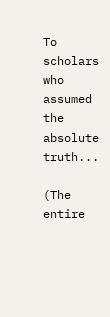To scholars who assumed the absolute truth...

(The entire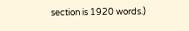section is 1920 words.)